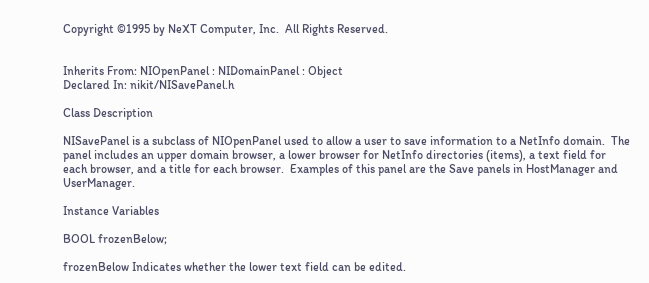Copyright ©1995 by NeXT Computer, Inc.  All Rights Reserved.


Inherits From: NIOpenPanel : NIDomainPanel : Object
Declared In: nikit/NISavePanel.h

Class Description

NISavePanel is a subclass of NIOpenPanel used to allow a user to save information to a NetInfo domain.  The panel includes an upper domain browser, a lower browser for NetInfo directories (items), a text field for each browser, and a title for each browser.  Examples of this panel are the Save panels in HostManager and UserManager.

Instance Variables

BOOL frozenBelow;

frozenBelow Indicates whether the lower text field can be edited.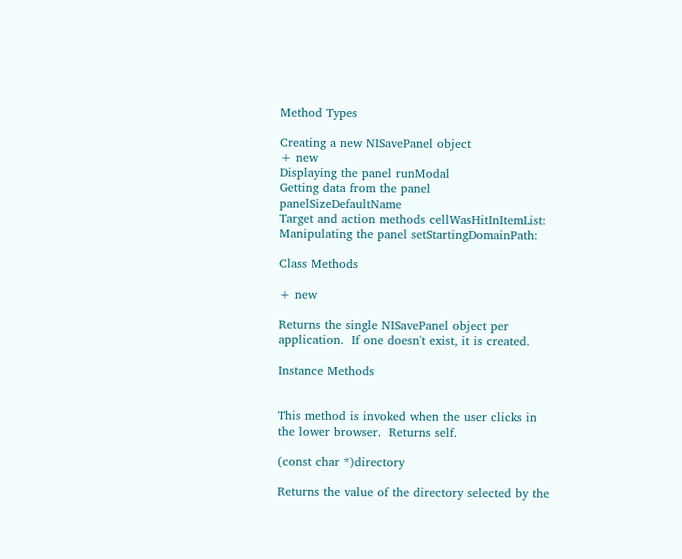Method Types

Creating a new NISavePanel object
+ new
Displaying the panel runModal
Getting data from the panel panelSizeDefaultName
Target and action methods cellWasHitInItemList:
Manipulating the panel setStartingDomainPath:

Class Methods

+ new

Returns the single NISavePanel object per application.  If one doesn't exist, it is created.

Instance Methods


This method is invoked when the user clicks in the lower browser.  Returns self.

(const char *)directory

Returns the value of the directory selected by the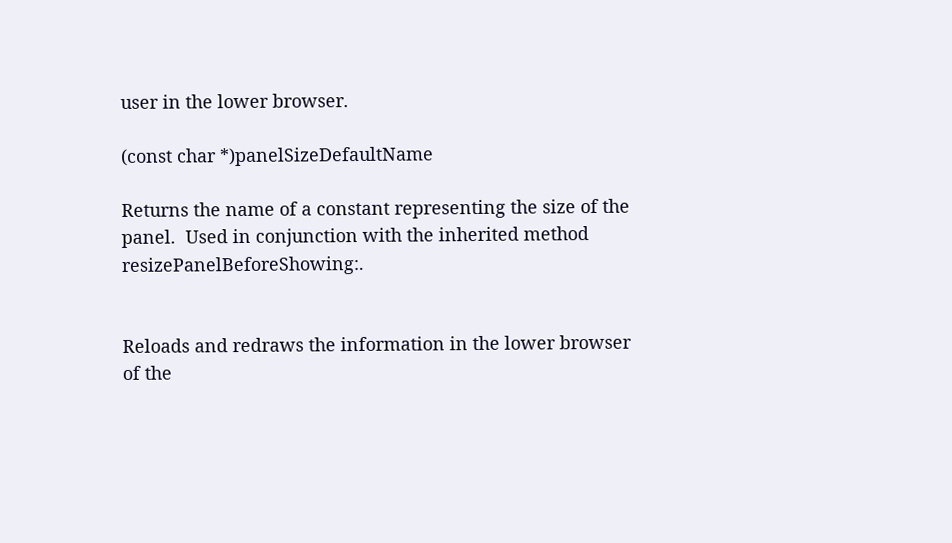user in the lower browser.

(const char *)panelSizeDefaultName

Returns the name of a constant representing the size of the panel.  Used in conjunction with the inherited method resizePanelBeforeShowing:.


Reloads and redraws the information in the lower browser of the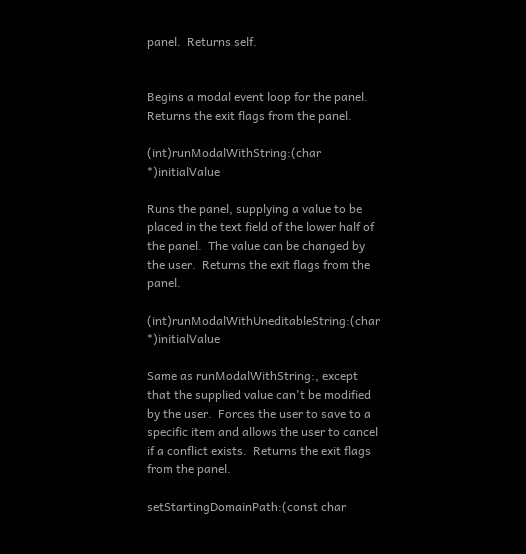panel.  Returns self.


Begins a modal event loop for the panel.  Returns the exit flags from the panel.

(int)runModalWithString:(char *)initialValue

Runs the panel, supplying a value to be placed in the text field of the lower half of the panel.  The value can be changed by the user.  Returns the exit flags from the panel.

(int)runModalWithUneditableString:(char *)initialValue

Same as runModalWithString:, except that the supplied value can't be modified by the user.  Forces the user to save to a specific item and allows the user to cancel if a conflict exists.  Returns the exit flags from the panel.

setStartingDomainPath:(const char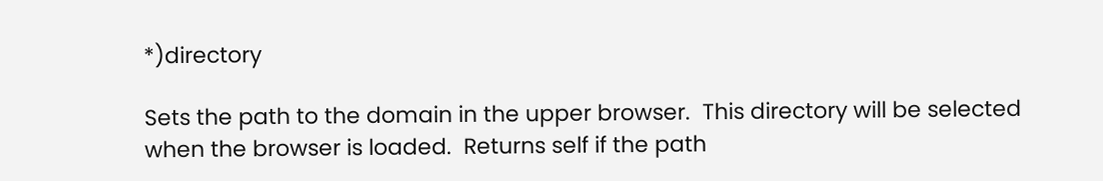*)directory

Sets the path to the domain in the upper browser.  This directory will be selected when the browser is loaded.  Returns self if the path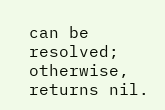can be resolved; otherwise, returns nil.